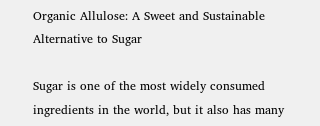Organic Allulose: A Sweet and Sustainable Alternative to Sugar

Sugar is one of the most widely consumed ingredients in the world, but it also has many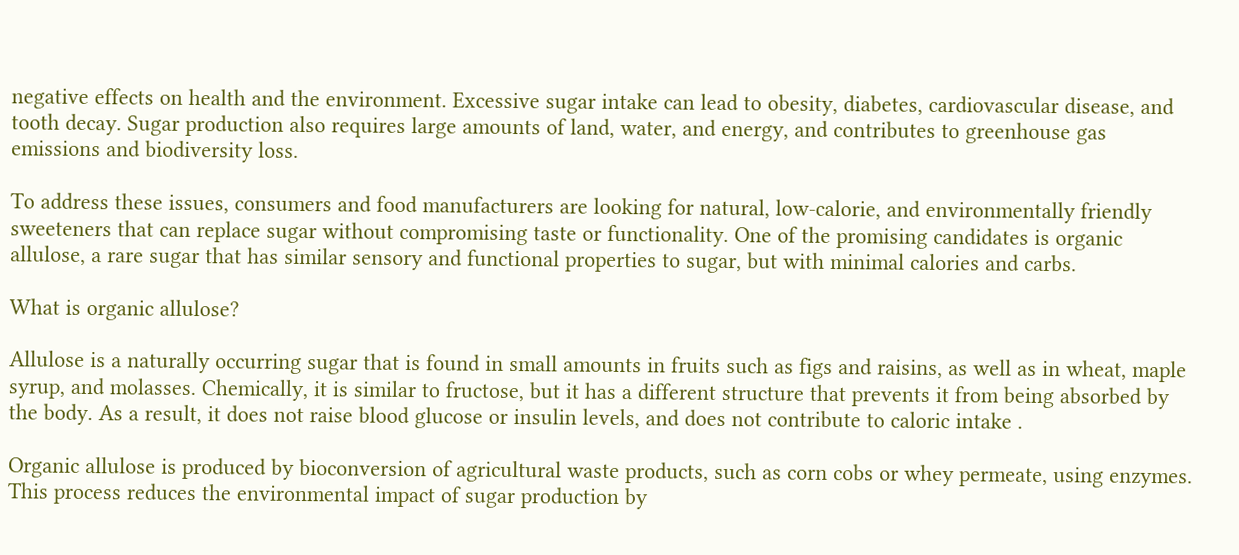negative effects on health and the environment. Excessive sugar intake can lead to obesity, diabetes, cardiovascular disease, and tooth decay. Sugar production also requires large amounts of land, water, and energy, and contributes to greenhouse gas emissions and biodiversity loss.

To address these issues, consumers and food manufacturers are looking for natural, low-calorie, and environmentally friendly sweeteners that can replace sugar without compromising taste or functionality. One of the promising candidates is organic allulose, a rare sugar that has similar sensory and functional properties to sugar, but with minimal calories and carbs.

What is organic allulose?

Allulose is a naturally occurring sugar that is found in small amounts in fruits such as figs and raisins, as well as in wheat, maple syrup, and molasses. Chemically, it is similar to fructose, but it has a different structure that prevents it from being absorbed by the body. As a result, it does not raise blood glucose or insulin levels, and does not contribute to caloric intake .

Organic allulose is produced by bioconversion of agricultural waste products, such as corn cobs or whey permeate, using enzymes. This process reduces the environmental impact of sugar production by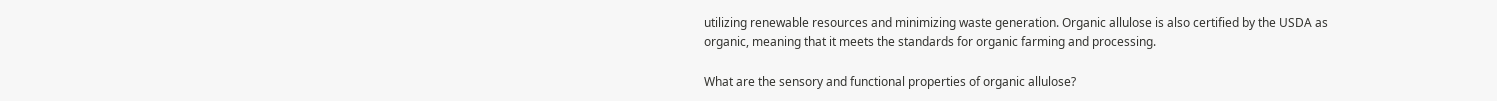utilizing renewable resources and minimizing waste generation. Organic allulose is also certified by the USDA as organic, meaning that it meets the standards for organic farming and processing.

What are the sensory and functional properties of organic allulose?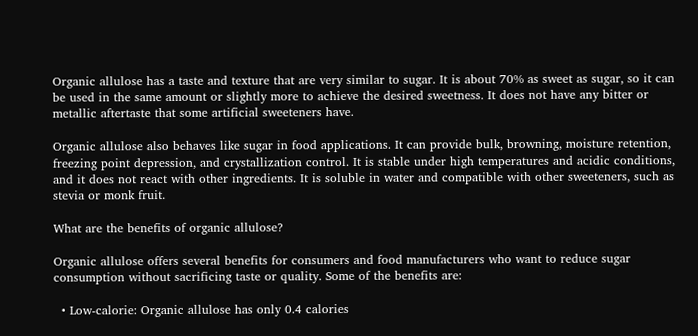Organic allulose has a taste and texture that are very similar to sugar. It is about 70% as sweet as sugar, so it can be used in the same amount or slightly more to achieve the desired sweetness. It does not have any bitter or metallic aftertaste that some artificial sweeteners have.

Organic allulose also behaves like sugar in food applications. It can provide bulk, browning, moisture retention, freezing point depression, and crystallization control. It is stable under high temperatures and acidic conditions, and it does not react with other ingredients. It is soluble in water and compatible with other sweeteners, such as stevia or monk fruit.

What are the benefits of organic allulose?

Organic allulose offers several benefits for consumers and food manufacturers who want to reduce sugar consumption without sacrificing taste or quality. Some of the benefits are:

  • Low-calorie: Organic allulose has only 0.4 calories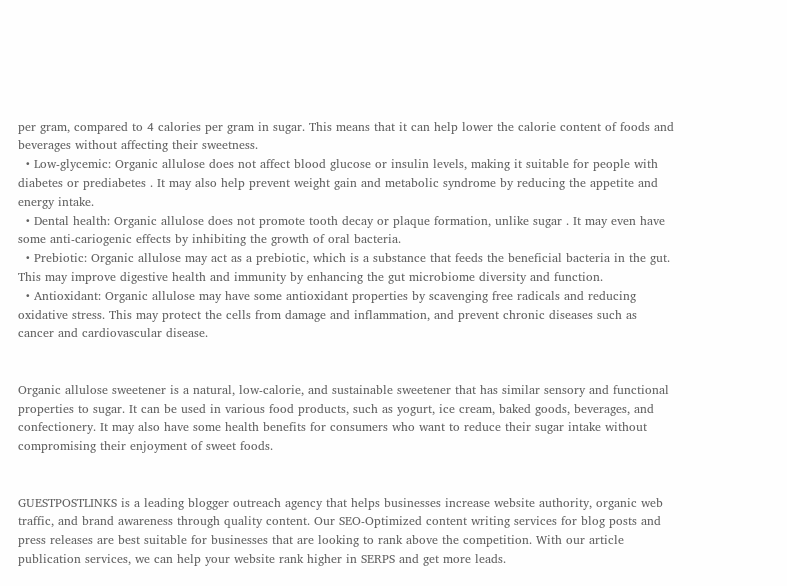per gram, compared to 4 calories per gram in sugar. This means that it can help lower the calorie content of foods and beverages without affecting their sweetness.
  • Low-glycemic: Organic allulose does not affect blood glucose or insulin levels, making it suitable for people with diabetes or prediabetes . It may also help prevent weight gain and metabolic syndrome by reducing the appetite and energy intake.
  • Dental health: Organic allulose does not promote tooth decay or plaque formation, unlike sugar . It may even have some anti-cariogenic effects by inhibiting the growth of oral bacteria.
  • Prebiotic: Organic allulose may act as a prebiotic, which is a substance that feeds the beneficial bacteria in the gut. This may improve digestive health and immunity by enhancing the gut microbiome diversity and function.
  • Antioxidant: Organic allulose may have some antioxidant properties by scavenging free radicals and reducing oxidative stress. This may protect the cells from damage and inflammation, and prevent chronic diseases such as cancer and cardiovascular disease.


Organic allulose sweetener is a natural, low-calorie, and sustainable sweetener that has similar sensory and functional properties to sugar. It can be used in various food products, such as yogurt, ice cream, baked goods, beverages, and confectionery. It may also have some health benefits for consumers who want to reduce their sugar intake without compromising their enjoyment of sweet foods.


GUESTPOSTLINKS is a leading blogger outreach agency that helps businesses increase website authority, organic web traffic, and brand awareness through quality content. Our SEO-Optimized content writing services for blog posts and press releases are best suitable for businesses that are looking to rank above the competition. With our article publication services, we can help your website rank higher in SERPS and get more leads.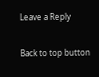Leave a Reply

Back to top button